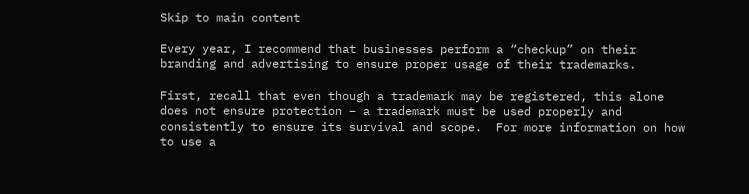Skip to main content

Every year, I recommend that businesses perform a “checkup” on their branding and advertising to ensure proper usage of their trademarks.

First, recall that even though a trademark may be registered, this alone does not ensure protection – a trademark must be used properly and consistently to ensure its survival and scope.  For more information on how to use a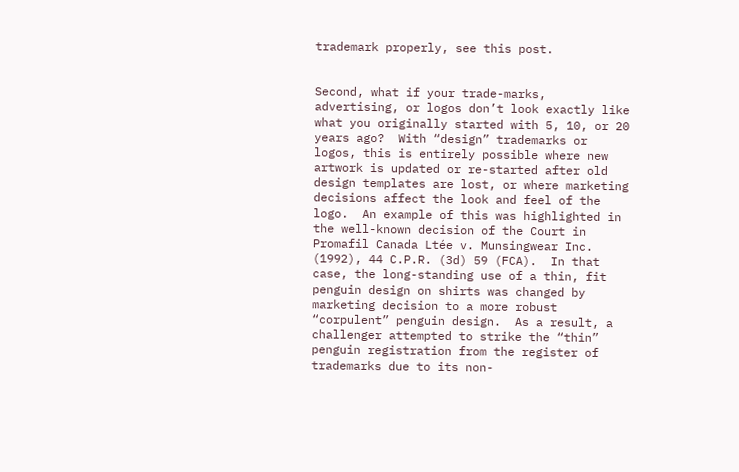trademark properly, see this post.


Second, what if your trade-marks, advertising, or logos don’t look exactly like what you originally started with 5, 10, or 20 years ago?  With “design” trademarks or logos, this is entirely possible where new artwork is updated or re-started after old design templates are lost, or where marketing decisions affect the look and feel of the logo.  An example of this was highlighted in the well-known decision of the Court in Promafil Canada Ltée v. Munsingwear Inc. (1992), 44 C.P.R. (3d) 59 (FCA).  In that case, the long-standing use of a thin, fit penguin design on shirts was changed by marketing decision to a more robust “corpulent” penguin design.  As a result, a challenger attempted to strike the “thin” penguin registration from the register of trademarks due to its non-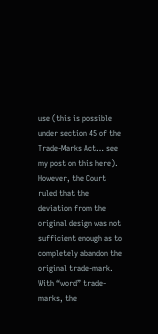use (this is possible under section 45 of the Trade-Marks Act… see my post on this here).  However, the Court ruled that the deviation from the original design was not sufficient enough as to completely abandon the original trade-mark.  With “word” trade-marks, the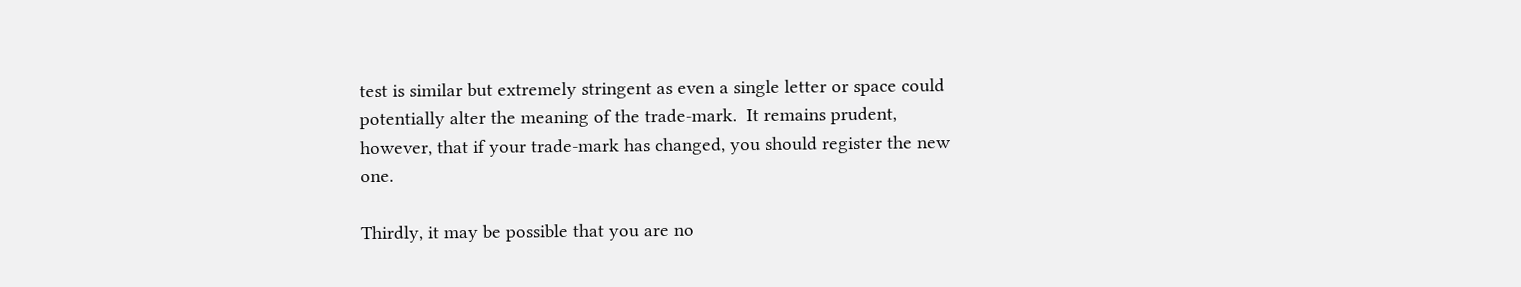test is similar but extremely stringent as even a single letter or space could potentially alter the meaning of the trade-mark.  It remains prudent, however, that if your trade-mark has changed, you should register the new one.

Thirdly, it may be possible that you are no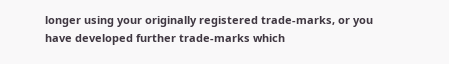longer using your originally registered trade-marks, or you have developed further trade-marks which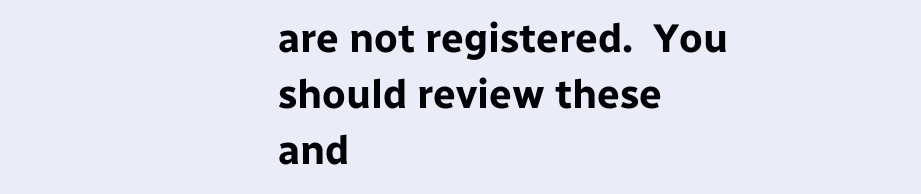are not registered.  You should review these and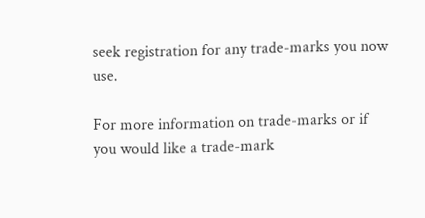seek registration for any trade-marks you now use.

For more information on trade-marks or if you would like a trade-mark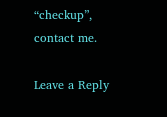“checkup”, contact me.

Leave a Reply